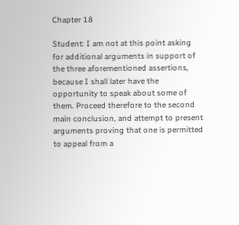Chapter 18

Student: I am not at this point asking for additional arguments in support of the three aforementioned assertions, because I shall later have the opportunity to speak about some of them. Proceed therefore to the second main conclusion, and attempt to present arguments proving that one is permitted to appeal from a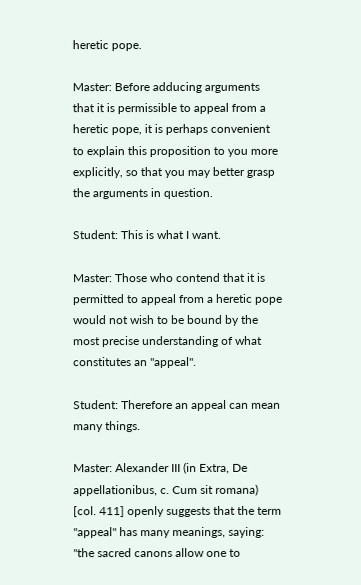heretic pope.

Master: Before adducing arguments that it is permissible to appeal from a heretic pope, it is perhaps convenient to explain this proposition to you more explicitly, so that you may better grasp the arguments in question.

Student: This is what I want.

Master: Those who contend that it is permitted to appeal from a heretic pope would not wish to be bound by the most precise understanding of what constitutes an "appeal".

Student: Therefore an appeal can mean many things.

Master: Alexander III (in Extra, De appellationibus, c. Cum sit romana) [col. 411] openly suggests that the term "appeal" has many meanings, saying: "the sacred canons allow one to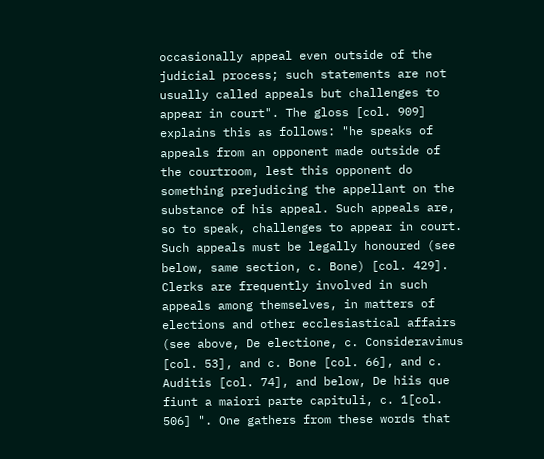occasionally appeal even outside of the judicial process; such statements are not usually called appeals but challenges to appear in court". The gloss [col. 909] explains this as follows: "he speaks of appeals from an opponent made outside of the courtroom, lest this opponent do something prejudicing the appellant on the substance of his appeal. Such appeals are, so to speak, challenges to appear in court. Such appeals must be legally honoured (see below, same section, c. Bone) [col. 429]. Clerks are frequently involved in such appeals among themselves, in matters of elections and other ecclesiastical affairs (see above, De electione, c. Consideravimus [col. 53], and c. Bone [col. 66], and c. Auditis [col. 74], and below, De hiis que fiunt a maiori parte capituli, c. 1[col. 506] ". One gathers from these words that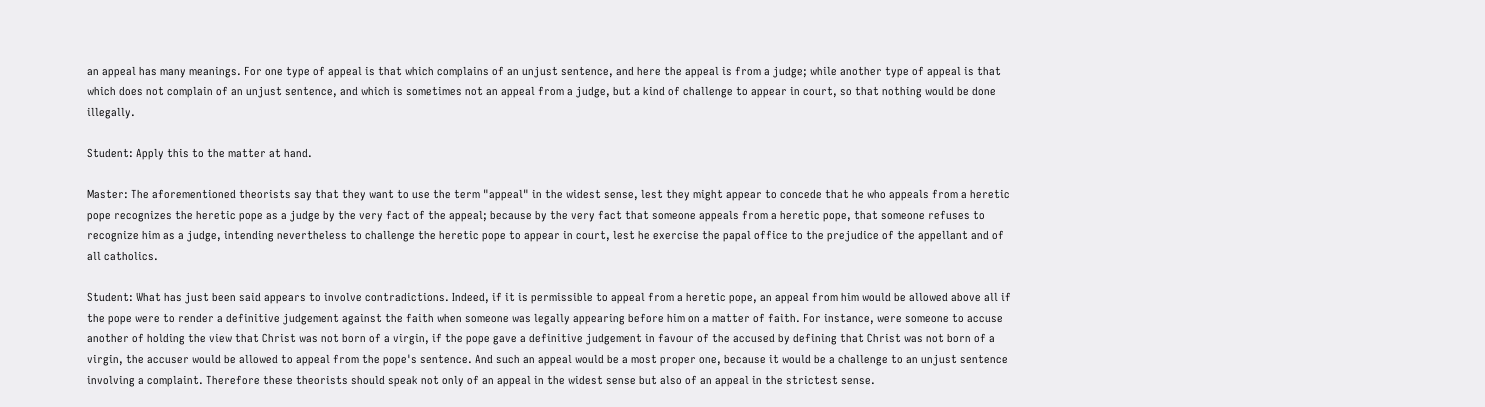an appeal has many meanings. For one type of appeal is that which complains of an unjust sentence, and here the appeal is from a judge; while another type of appeal is that which does not complain of an unjust sentence, and which is sometimes not an appeal from a judge, but a kind of challenge to appear in court, so that nothing would be done illegally.

Student: Apply this to the matter at hand.

Master: The aforementioned theorists say that they want to use the term "appeal" in the widest sense, lest they might appear to concede that he who appeals from a heretic pope recognizes the heretic pope as a judge by the very fact of the appeal; because by the very fact that someone appeals from a heretic pope, that someone refuses to recognize him as a judge, intending nevertheless to challenge the heretic pope to appear in court, lest he exercise the papal office to the prejudice of the appellant and of all catholics.

Student: What has just been said appears to involve contradictions. Indeed, if it is permissible to appeal from a heretic pope, an appeal from him would be allowed above all if the pope were to render a definitive judgement against the faith when someone was legally appearing before him on a matter of faith. For instance, were someone to accuse another of holding the view that Christ was not born of a virgin, if the pope gave a definitive judgement in favour of the accused by defining that Christ was not born of a virgin, the accuser would be allowed to appeal from the pope's sentence. And such an appeal would be a most proper one, because it would be a challenge to an unjust sentence involving a complaint. Therefore these theorists should speak not only of an appeal in the widest sense but also of an appeal in the strictest sense.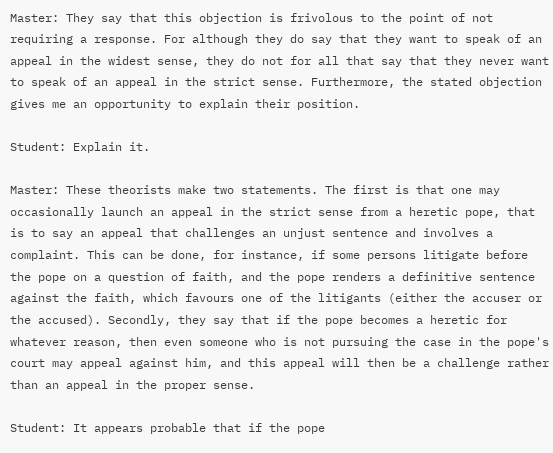Master: They say that this objection is frivolous to the point of not requiring a response. For although they do say that they want to speak of an appeal in the widest sense, they do not for all that say that they never want to speak of an appeal in the strict sense. Furthermore, the stated objection gives me an opportunity to explain their position.

Student: Explain it.

Master: These theorists make two statements. The first is that one may occasionally launch an appeal in the strict sense from a heretic pope, that is to say an appeal that challenges an unjust sentence and involves a complaint. This can be done, for instance, if some persons litigate before the pope on a question of faith, and the pope renders a definitive sentence against the faith, which favours one of the litigants (either the accuser or the accused). Secondly, they say that if the pope becomes a heretic for whatever reason, then even someone who is not pursuing the case in the pope's court may appeal against him, and this appeal will then be a challenge rather than an appeal in the proper sense.

Student: It appears probable that if the pope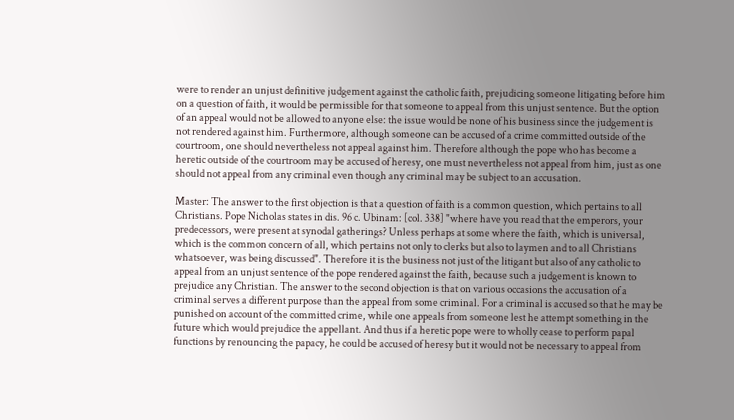were to render an unjust definitive judgement against the catholic faith, prejudicing someone litigating before him on a question of faith, it would be permissible for that someone to appeal from this unjust sentence. But the option of an appeal would not be allowed to anyone else: the issue would be none of his business since the judgement is not rendered against him. Furthermore, although someone can be accused of a crime committed outside of the courtroom, one should nevertheless not appeal against him. Therefore although the pope who has become a heretic outside of the courtroom may be accused of heresy, one must nevertheless not appeal from him, just as one should not appeal from any criminal even though any criminal may be subject to an accusation.

Master: The answer to the first objection is that a question of faith is a common question, which pertains to all Christians. Pope Nicholas states in dis. 96 c. Ubinam: [col. 338] "where have you read that the emperors, your predecessors, were present at synodal gatherings? Unless perhaps at some where the faith, which is universal, which is the common concern of all, which pertains not only to clerks but also to laymen and to all Christians whatsoever, was being discussed". Therefore it is the business not just of the litigant but also of any catholic to appeal from an unjust sentence of the pope rendered against the faith, because such a judgement is known to prejudice any Christian. The answer to the second objection is that on various occasions the accusation of a criminal serves a different purpose than the appeal from some criminal. For a criminal is accused so that he may be punished on account of the committed crime, while one appeals from someone lest he attempt something in the future which would prejudice the appellant. And thus if a heretic pope were to wholly cease to perform papal functions by renouncing the papacy, he could be accused of heresy but it would not be necessary to appeal from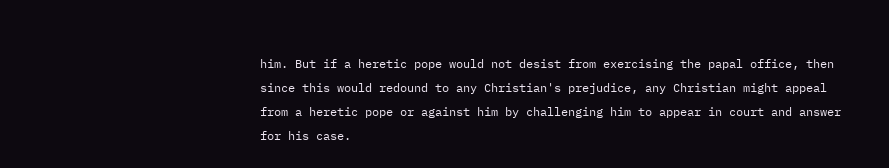him. But if a heretic pope would not desist from exercising the papal office, then since this would redound to any Christian's prejudice, any Christian might appeal from a heretic pope or against him by challenging him to appear in court and answer for his case.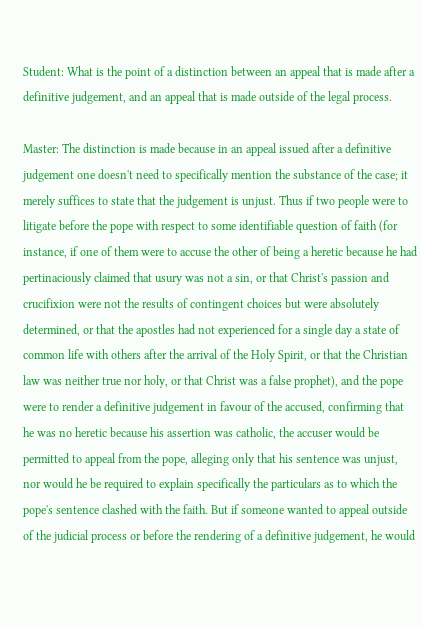Student: What is the point of a distinction between an appeal that is made after a definitive judgement, and an appeal that is made outside of the legal process.

Master: The distinction is made because in an appeal issued after a definitive judgement one doesn't need to specifically mention the substance of the case; it merely suffices to state that the judgement is unjust. Thus if two people were to litigate before the pope with respect to some identifiable question of faith (for instance, if one of them were to accuse the other of being a heretic because he had pertinaciously claimed that usury was not a sin, or that Christ's passion and crucifixion were not the results of contingent choices but were absolutely determined, or that the apostles had not experienced for a single day a state of common life with others after the arrival of the Holy Spirit, or that the Christian law was neither true nor holy, or that Christ was a false prophet), and the pope were to render a definitive judgement in favour of the accused, confirming that he was no heretic because his assertion was catholic, the accuser would be permitted to appeal from the pope, alleging only that his sentence was unjust, nor would he be required to explain specifically the particulars as to which the pope's sentence clashed with the faith. But if someone wanted to appeal outside of the judicial process or before the rendering of a definitive judgement, he would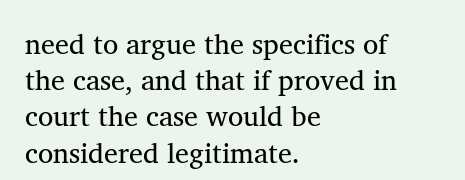need to argue the specifics of the case, and that if proved in court the case would be considered legitimate.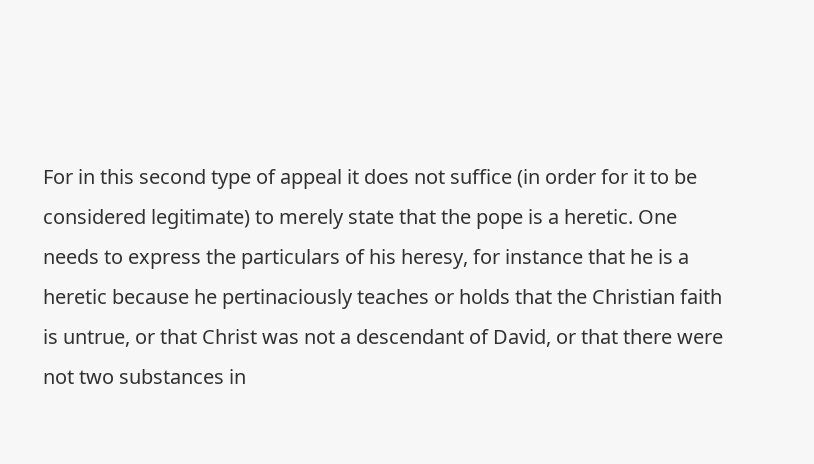For in this second type of appeal it does not suffice (in order for it to be considered legitimate) to merely state that the pope is a heretic. One needs to express the particulars of his heresy, for instance that he is a heretic because he pertinaciously teaches or holds that the Christian faith is untrue, or that Christ was not a descendant of David, or that there were not two substances in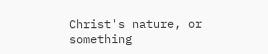Christ's nature, or something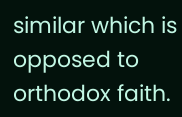similar which is opposed to orthodox faith.